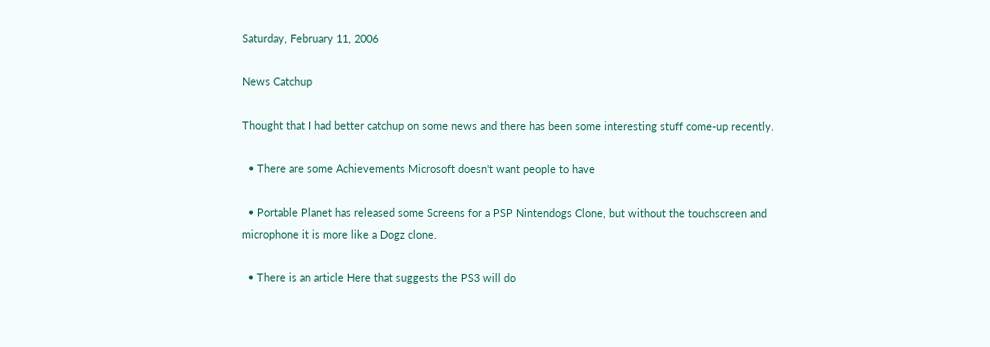Saturday, February 11, 2006

News Catchup

Thought that I had better catchup on some news and there has been some interesting stuff come-up recently.

  • There are some Achievements Microsoft doesn't want people to have

  • Portable Planet has released some Screens for a PSP Nintendogs Clone, but without the touchscreen and microphone it is more like a Dogz clone.

  • There is an article Here that suggests the PS3 will do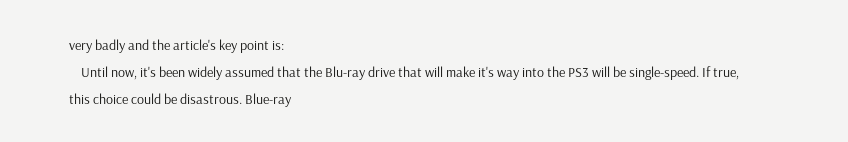very badly and the article's key point is:
    Until now, it's been widely assumed that the Blu-ray drive that will make it's way into the PS3 will be single-speed. If true, this choice could be disastrous. Blue-ray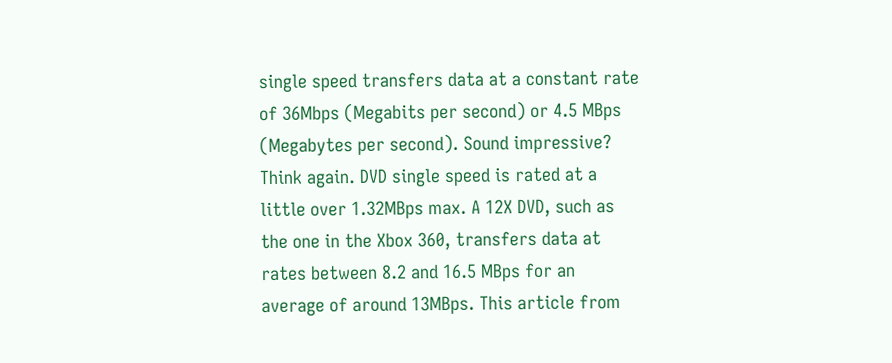single speed transfers data at a constant rate of 36Mbps (Megabits per second) or 4.5 MBps (Megabytes per second). Sound impressive? Think again. DVD single speed is rated at a little over 1.32MBps max. A 12X DVD, such as the one in the Xbox 360, transfers data at rates between 8.2 and 16.5 MBps for an average of around 13MBps. This article from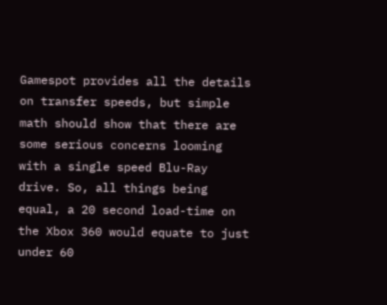Gamespot provides all the details on transfer speeds, but simple math should show that there are some serious concerns looming with a single speed Blu-Ray drive. So, all things being equal, a 20 second load-time on the Xbox 360 would equate to just under 60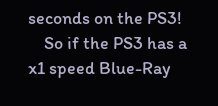seconds on the PS3!
    So if the PS3 has a x1 speed Blue-Ray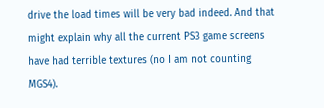drive the load times will be very bad indeed. And that might explain why all the current PS3 game screens have had terrible textures (no I am not counting MGS4).